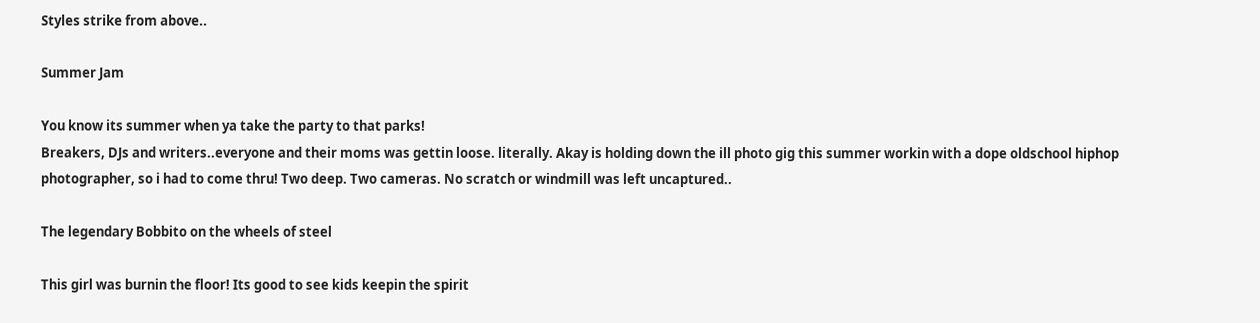Styles strike from above..

Summer Jam

You know its summer when ya take the party to that parks!
Breakers, DJs and writers..everyone and their moms was gettin loose. literally. Akay is holding down the ill photo gig this summer workin with a dope oldschool hiphop photographer, so i had to come thru! Two deep. Two cameras. No scratch or windmill was left uncaptured..

The legendary Bobbito on the wheels of steel

This girl was burnin the floor! Its good to see kids keepin the spirit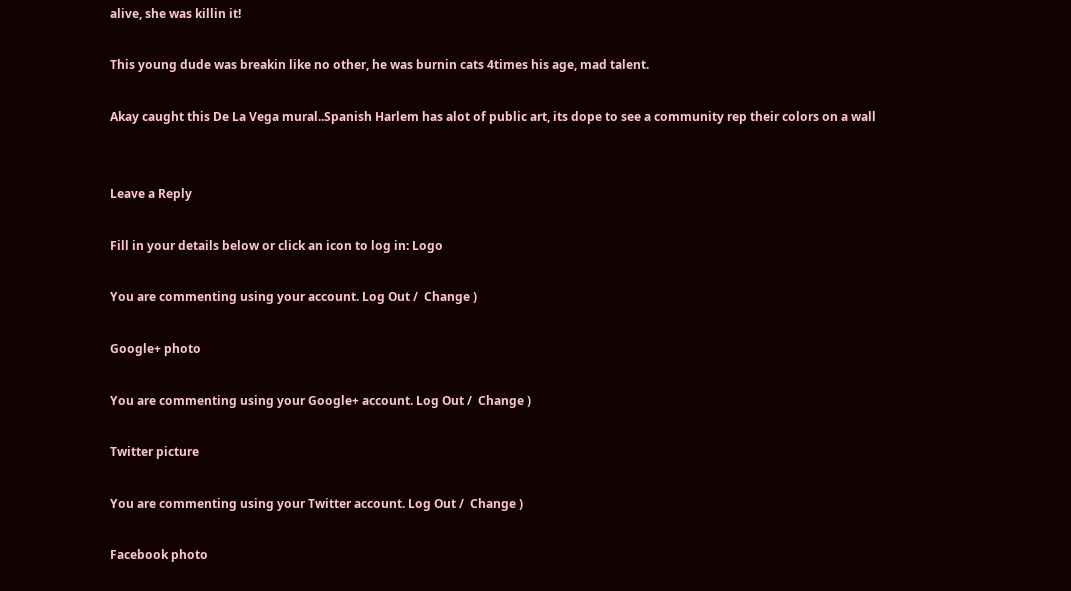alive, she was killin it!

This young dude was breakin like no other, he was burnin cats 4times his age, mad talent.

Akay caught this De La Vega mural..Spanish Harlem has alot of public art, its dope to see a community rep their colors on a wall


Leave a Reply

Fill in your details below or click an icon to log in: Logo

You are commenting using your account. Log Out /  Change )

Google+ photo

You are commenting using your Google+ account. Log Out /  Change )

Twitter picture

You are commenting using your Twitter account. Log Out /  Change )

Facebook photo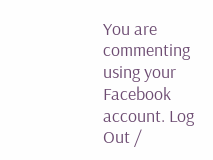You are commenting using your Facebook account. Log Out /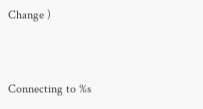Change )


Connecting to %s